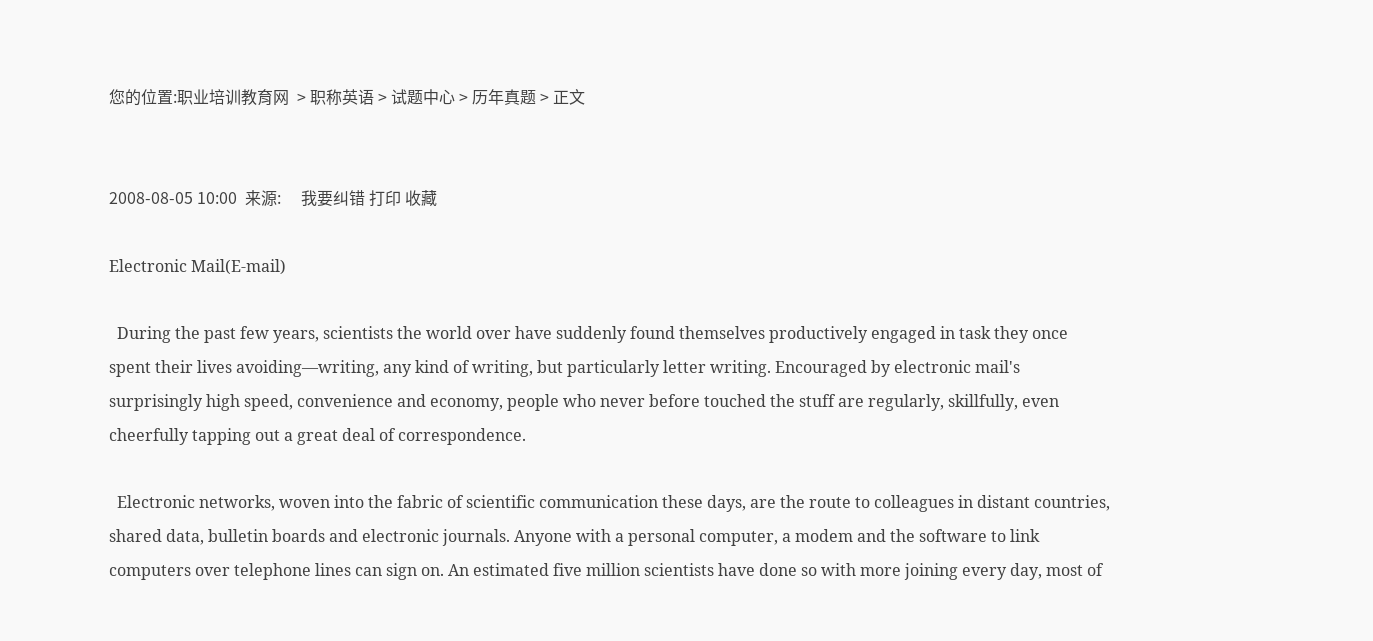您的位置:职业培训教育网  > 职称英语 > 试题中心 > 历年真题 > 正文


2008-08-05 10:00  来源:     我要纠错 打印 收藏

Electronic Mail(E-mail)

  During the past few years, scientists the world over have suddenly found themselves productively engaged in task they once spent their lives avoiding—writing, any kind of writing, but particularly letter writing. Encouraged by electronic mail's surprisingly high speed, convenience and economy, people who never before touched the stuff are regularly, skillfully, even cheerfully tapping out a great deal of correspondence.

  Electronic networks, woven into the fabric of scientific communication these days, are the route to colleagues in distant countries, shared data, bulletin boards and electronic journals. Anyone with a personal computer, a modem and the software to link computers over telephone lines can sign on. An estimated five million scientists have done so with more joining every day, most of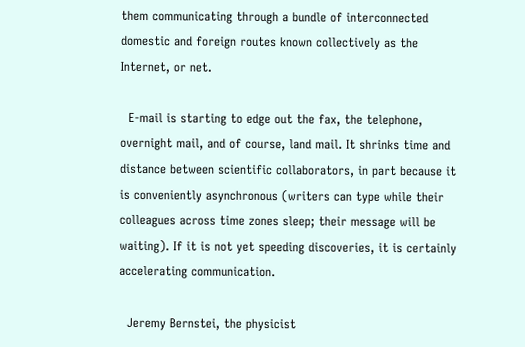them communicating through a bundle of interconnected domestic and foreign routes known collectively as the Internet, or net.

  E-mail is starting to edge out the fax, the telephone, overnight mail, and of course, land mail. It shrinks time and distance between scientific collaborators, in part because it is conveniently asynchronous (writers can type while their colleagues across time zones sleep; their message will be waiting). If it is not yet speeding discoveries, it is certainly accelerating communication.

  Jeremy Bernstei, the physicist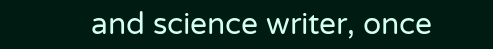and science writer, once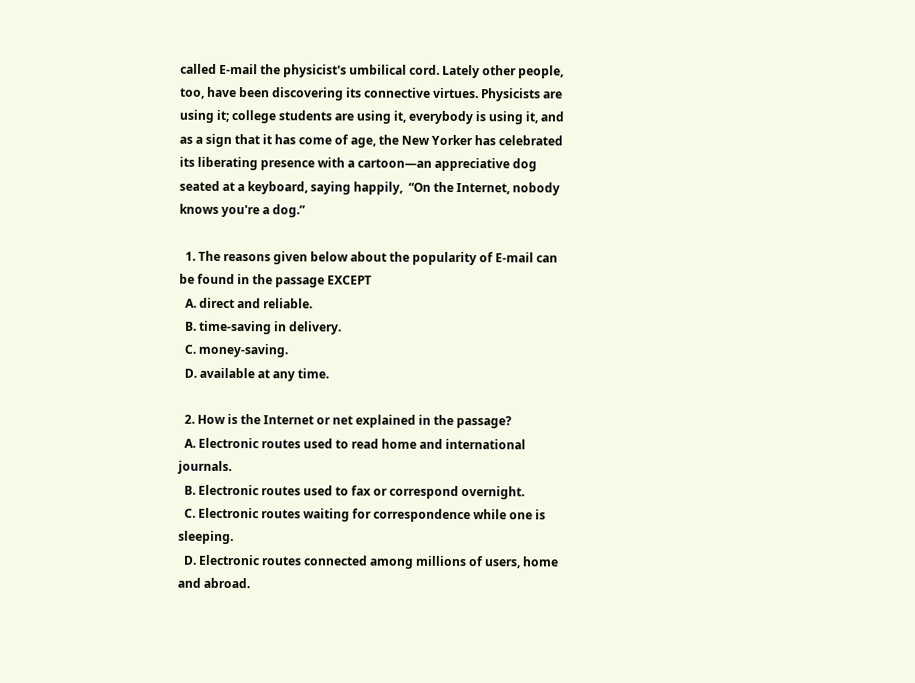called E-mail the physicist's umbilical cord. Lately other people, too, have been discovering its connective virtues. Physicists are using it; college students are using it, everybody is using it, and as a sign that it has come of age, the New Yorker has celebrated its liberating presence with a cartoon—an appreciative dog seated at a keyboard, saying happily,  “On the Internet, nobody knows you're a dog.”

  1. The reasons given below about the popularity of E-mail can be found in the passage EXCEPT
  A. direct and reliable.
  B. time-saving in delivery.
  C. money-saving.
  D. available at any time.

  2. How is the Internet or net explained in the passage?
  A. Electronic routes used to read home and international journals.
  B. Electronic routes used to fax or correspond overnight.
  C. Electronic routes waiting for correspondence while one is sleeping.
  D. Electronic routes connected among millions of users, home and abroad.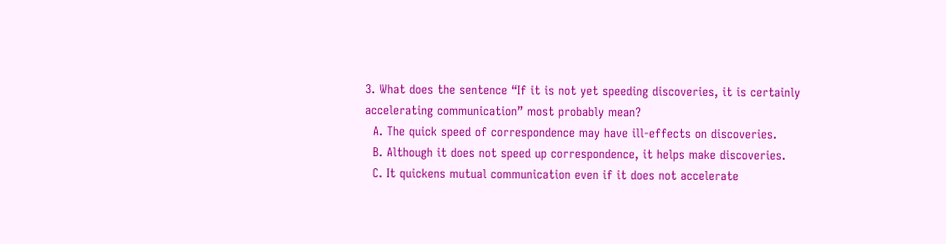3. What does the sentence “If it is not yet speeding discoveries, it is certainly accelerating communication” most probably mean?
  A. The quick speed of correspondence may have ill-effects on discoveries.
  B. Although it does not speed up correspondence, it helps make discoveries.
  C. It quickens mutual communication even if it does not accelerate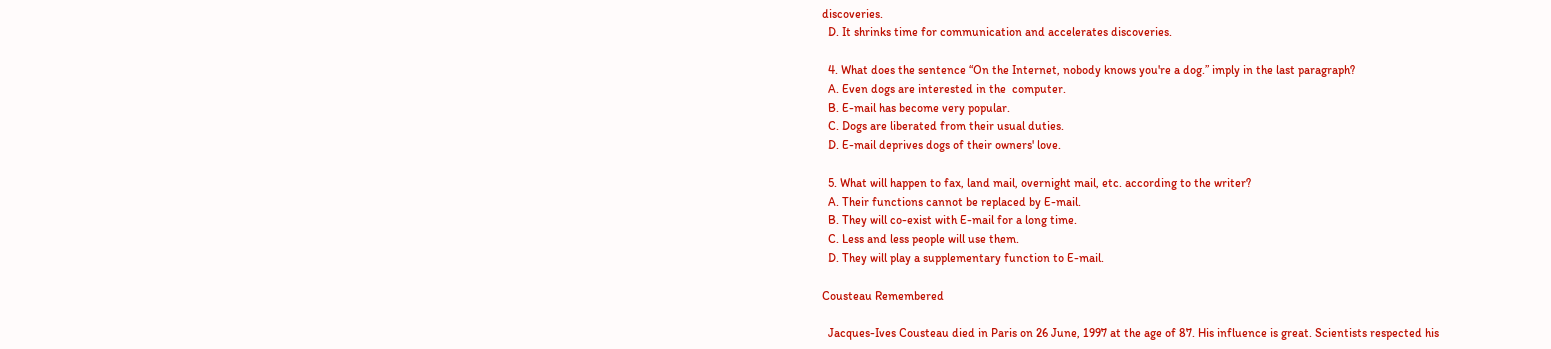discoveries.
  D. It shrinks time for communication and accelerates discoveries.

  4. What does the sentence “On the Internet, nobody knows you're a dog.” imply in the last paragraph?
  A. Even dogs are interested in the  computer.
  B. E-mail has become very popular.
  C. Dogs are liberated from their usual duties.
  D. E-mail deprives dogs of their owners' love.

  5. What will happen to fax, land mail, overnight mail, etc. according to the writer?
  A. Their functions cannot be replaced by E-mail.
  B. They will co-exist with E-mail for a long time.
  C. Less and less people will use them.
  D. They will play a supplementary function to E-mail.

Cousteau Remembered

  Jacques-Ives Cousteau died in Paris on 26 June, 1997 at the age of 87. His influence is great. Scientists respected his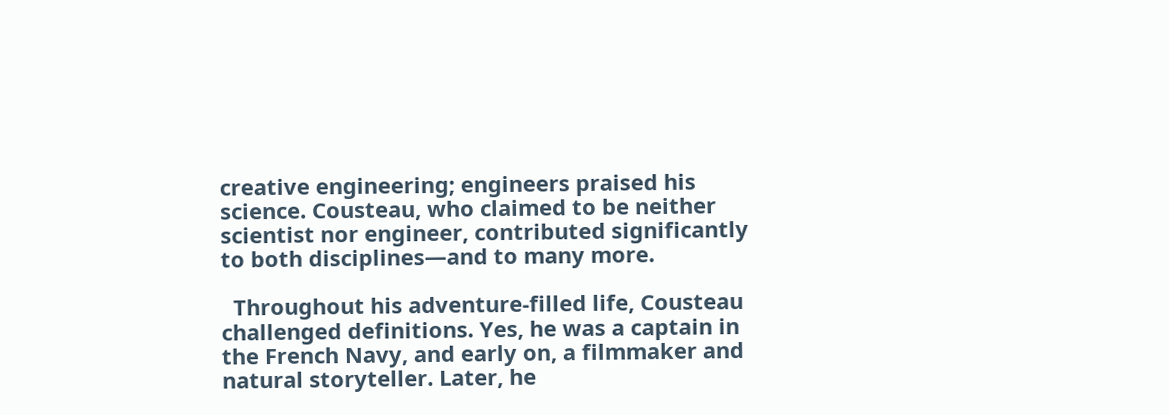creative engineering; engineers praised his science. Cousteau, who claimed to be neither scientist nor engineer, contributed significantly to both disciplines—and to many more.

  Throughout his adventure-filled life, Cousteau challenged definitions. Yes, he was a captain in the French Navy, and early on, a filmmaker and natural storyteller. Later, he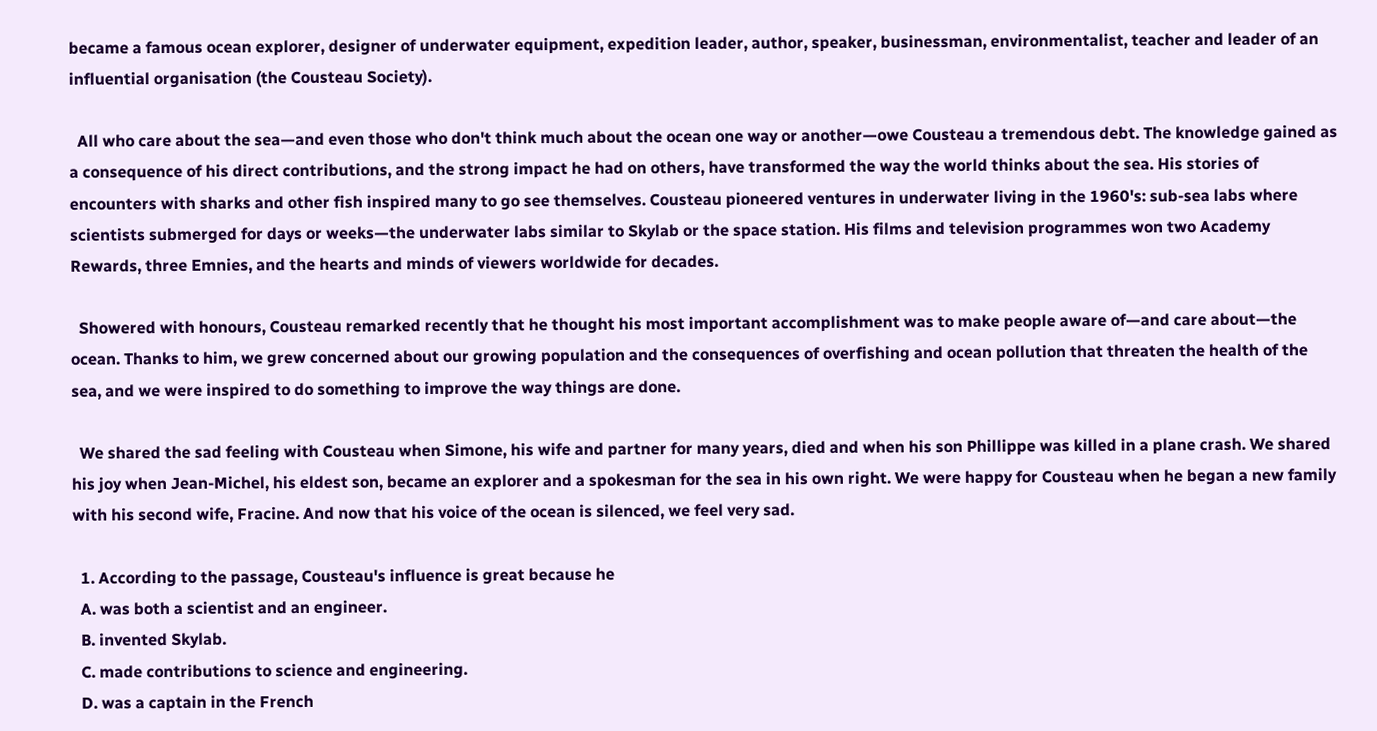became a famous ocean explorer, designer of underwater equipment, expedition leader, author, speaker, businessman, environmentalist, teacher and leader of an influential organisation (the Cousteau Society).

  All who care about the sea—and even those who don't think much about the ocean one way or another—owe Cousteau a tremendous debt. The knowledge gained as a consequence of his direct contributions, and the strong impact he had on others, have transformed the way the world thinks about the sea. His stories of encounters with sharks and other fish inspired many to go see themselves. Cousteau pioneered ventures in underwater living in the 1960's: sub-sea labs where scientists submerged for days or weeks—the underwater labs similar to Skylab or the space station. His films and television programmes won two Academy Rewards, three Emnies, and the hearts and minds of viewers worldwide for decades.

  Showered with honours, Cousteau remarked recently that he thought his most important accomplishment was to make people aware of—and care about—the ocean. Thanks to him, we grew concerned about our growing population and the consequences of overfishing and ocean pollution that threaten the health of the sea, and we were inspired to do something to improve the way things are done.

  We shared the sad feeling with Cousteau when Simone, his wife and partner for many years, died and when his son Phillippe was killed in a plane crash. We shared his joy when Jean-Michel, his eldest son, became an explorer and a spokesman for the sea in his own right. We were happy for Cousteau when he began a new family with his second wife, Fracine. And now that his voice of the ocean is silenced, we feel very sad.

  1. According to the passage, Cousteau's influence is great because he
  A. was both a scientist and an engineer.
  B. invented Skylab.
  C. made contributions to science and engineering.
  D. was a captain in the French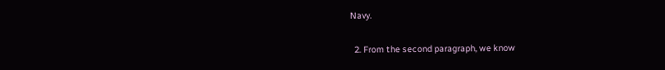Navy.

  2. From the second paragraph, we know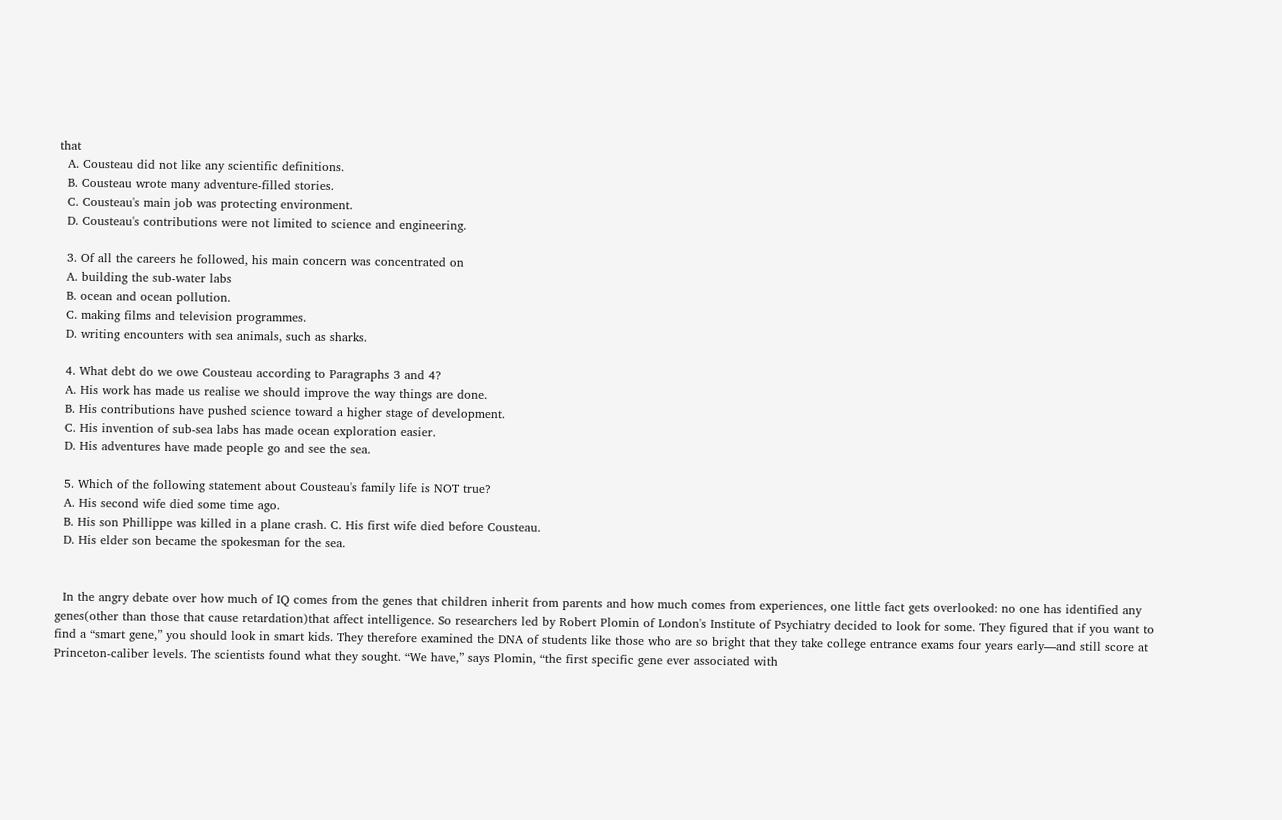that
  A. Cousteau did not like any scientific definitions.
  B. Cousteau wrote many adventure-filled stories.
  C. Cousteau's main job was protecting environment.
  D. Cousteau's contributions were not limited to science and engineering.

  3. Of all the careers he followed, his main concern was concentrated on
  A. building the sub-water labs
  B. ocean and ocean pollution.
  C. making films and television programmes.
  D. writing encounters with sea animals, such as sharks.

  4. What debt do we owe Cousteau according to Paragraphs 3 and 4?
  A. His work has made us realise we should improve the way things are done.
  B. His contributions have pushed science toward a higher stage of development.
  C. His invention of sub-sea labs has made ocean exploration easier.
  D. His adventures have made people go and see the sea.

  5. Which of the following statement about Cousteau's family life is NOT true?
  A. His second wife died some time ago.
  B. His son Phillippe was killed in a plane crash. C. His first wife died before Cousteau.
  D. His elder son became the spokesman for the sea.


  In the angry debate over how much of IQ comes from the genes that children inherit from parents and how much comes from experiences, one little fact gets overlooked: no one has identified any genes(other than those that cause retardation)that affect intelligence. So researchers led by Robert Plomin of London's Institute of Psychiatry decided to look for some. They figured that if you want to find a “smart gene,” you should look in smart kids. They therefore examined the DNA of students like those who are so bright that they take college entrance exams four years early—and still score at Princeton-caliber levels. The scientists found what they sought. “We have,” says Plomin, “the first specific gene ever associated with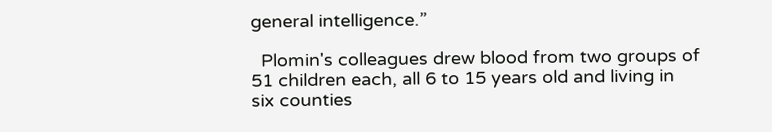general intelligence.”

  Plomin's colleagues drew blood from two groups of 51 children each, all 6 to 15 years old and living in six counties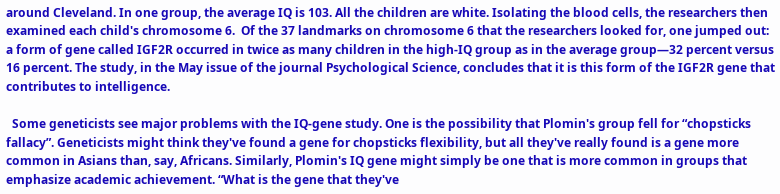around Cleveland. In one group, the average IQ is 103. All the children are white. Isolating the blood cells, the researchers then examined each child's chromosome 6.  Of the 37 landmarks on chromosome 6 that the researchers looked for, one jumped out: a form of gene called IGF2R occurred in twice as many children in the high-IQ group as in the average group—32 percent versus 16 percent. The study, in the May issue of the journal Psychological Science, concludes that it is this form of the IGF2R gene that contributes to intelligence.

  Some geneticists see major problems with the IQ-gene study. One is the possibility that Plomin's group fell for “chopsticks fallacy”. Geneticists might think they've found a gene for chopsticks flexibility, but all they've really found is a gene more common in Asians than, say, Africans. Similarly, Plomin's IQ gene might simply be one that is more common in groups that emphasize academic achievement. “What is the gene that they've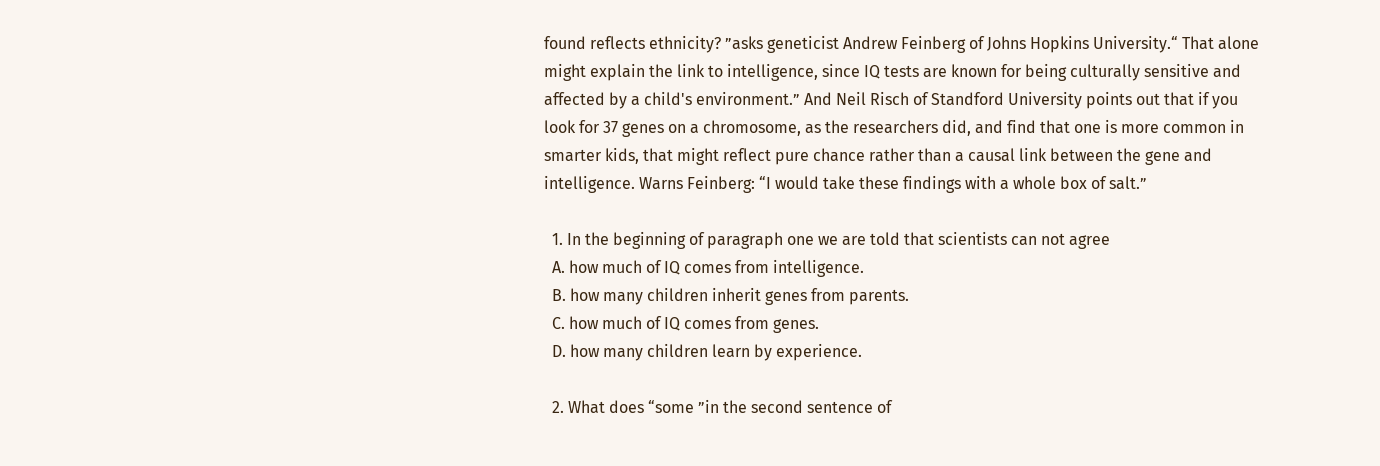found reflects ethnicity? ”asks geneticist Andrew Feinberg of Johns Hopkins University.“ That alone might explain the link to intelligence, since IQ tests are known for being culturally sensitive and affected by a child's environment.” And Neil Risch of Standford University points out that if you look for 37 genes on a chromosome, as the researchers did, and find that one is more common in smarter kids, that might reflect pure chance rather than a causal link between the gene and intelligence. Warns Feinberg: “I would take these findings with a whole box of salt.”

  1. In the beginning of paragraph one we are told that scientists can not agree
  A. how much of IQ comes from intelligence.
  B. how many children inherit genes from parents.
  C. how much of IQ comes from genes.
  D. how many children learn by experience.

  2. What does “some ”in the second sentence of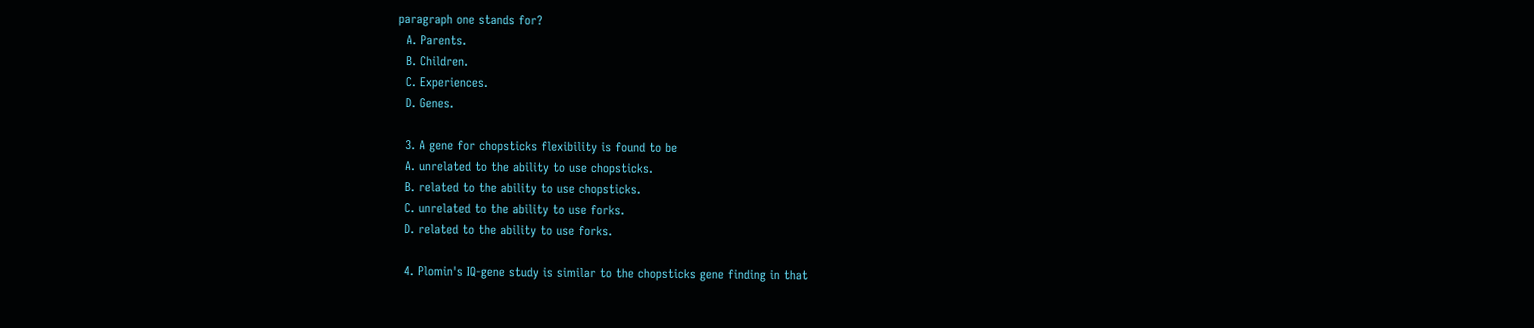paragraph one stands for?
  A. Parents.
  B. Children.
  C. Experiences.
  D. Genes.

  3. A gene for chopsticks flexibility is found to be
  A. unrelated to the ability to use chopsticks.
  B. related to the ability to use chopsticks.
  C. unrelated to the ability to use forks.
  D. related to the ability to use forks.

  4. Plomin's IQ-gene study is similar to the chopsticks gene finding in that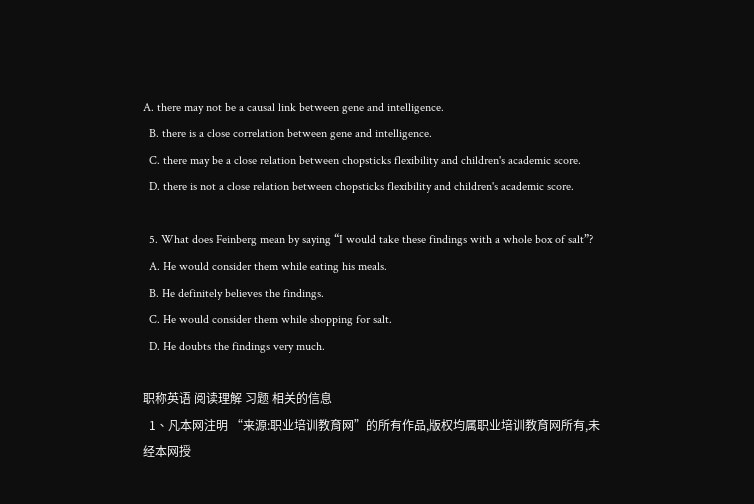A. there may not be a causal link between gene and intelligence.
  B. there is a close correlation between gene and intelligence.
  C. there may be a close relation between chopsticks flexibility and children's academic score.
  D. there is not a close relation between chopsticks flexibility and children's academic score.

  5. What does Feinberg mean by saying “I would take these findings with a whole box of salt”?
  A. He would consider them while eating his meals.
  B. He definitely believes the findings.
  C. He would consider them while shopping for salt.
  D. He doubts the findings very much.

职称英语 阅读理解 习题 相关的信息
  1、凡本网注明 “来源:职业培训教育网”的所有作品,版权均属职业培训教育网所有,未经本网授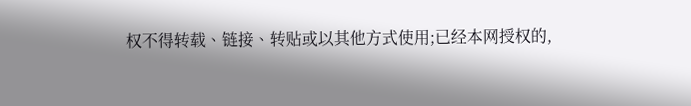权不得转载、链接、转贴或以其他方式使用;已经本网授权的,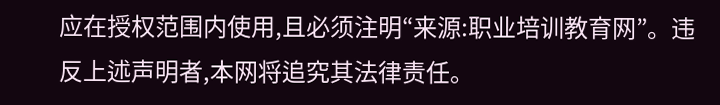应在授权范围内使用,且必须注明“来源:职业培训教育网”。违反上述声明者,本网将追究其法律责任。